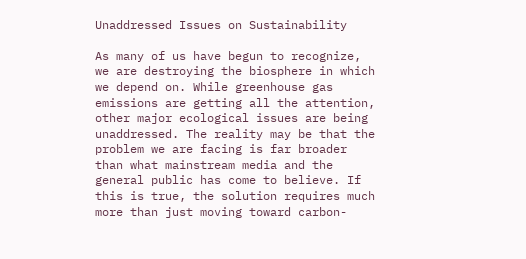Unaddressed Issues on Sustainability

As many of us have begun to recognize, we are destroying the biosphere in which we depend on. While greenhouse gas emissions are getting all the attention, other major ecological issues are being unaddressed. The reality may be that the problem we are facing is far broader than what mainstream media and the general public has come to believe. If this is true, the solution requires much more than just moving toward carbon-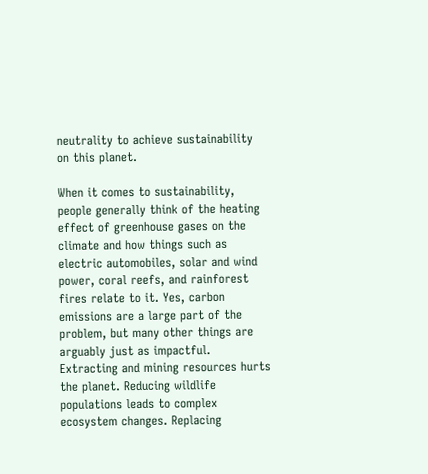neutrality to achieve sustainability on this planet.

When it comes to sustainability, people generally think of the heating effect of greenhouse gases on the climate and how things such as electric automobiles, solar and wind power, coral reefs, and rainforest fires relate to it. Yes, carbon emissions are a large part of the problem, but many other things are arguably just as impactful. Extracting and mining resources hurts the planet. Reducing wildlife populations leads to complex ecosystem changes. Replacing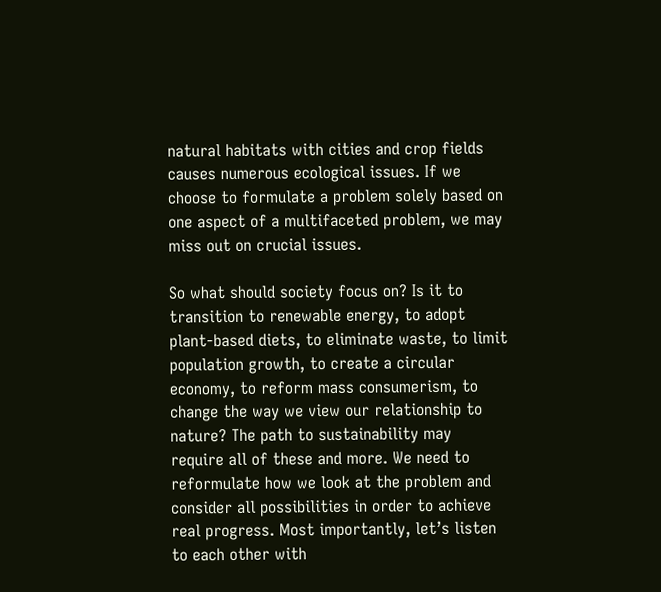natural habitats with cities and crop fields causes numerous ecological issues. If we choose to formulate a problem solely based on one aspect of a multifaceted problem, we may miss out on crucial issues.

So what should society focus on? Is it to transition to renewable energy, to adopt plant-based diets, to eliminate waste, to limit population growth, to create a circular economy, to reform mass consumerism, to change the way we view our relationship to nature? The path to sustainability may require all of these and more. We need to reformulate how we look at the problem and consider all possibilities in order to achieve real progress. Most importantly, let’s listen to each other with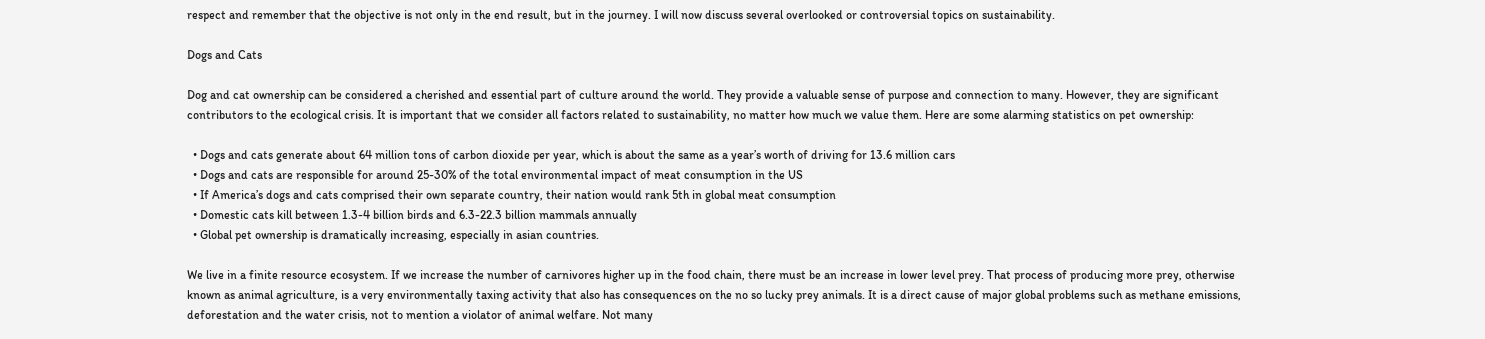respect and remember that the objective is not only in the end result, but in the journey. I will now discuss several overlooked or controversial topics on sustainability.

Dogs and Cats

Dog and cat ownership can be considered a cherished and essential part of culture around the world. They provide a valuable sense of purpose and connection to many. However, they are significant contributors to the ecological crisis. It is important that we consider all factors related to sustainability, no matter how much we value them. Here are some alarming statistics on pet ownership:

  • Dogs and cats generate about 64 million tons of carbon dioxide per year, which is about the same as a year’s worth of driving for 13.6 million cars
  • Dogs and cats are responsible for around 25-30% of the total environmental impact of meat consumption in the US
  • If America’s dogs and cats comprised their own separate country, their nation would rank 5th in global meat consumption
  • Domestic cats kill between 1.3-4 billion birds and 6.3-22.3 billion mammals annually
  • Global pet ownership is dramatically increasing, especially in asian countries.

We live in a finite resource ecosystem. If we increase the number of carnivores higher up in the food chain, there must be an increase in lower level prey. That process of producing more prey, otherwise known as animal agriculture, is a very environmentally taxing activity that also has consequences on the no so lucky prey animals. It is a direct cause of major global problems such as methane emissions, deforestation and the water crisis, not to mention a violator of animal welfare. Not many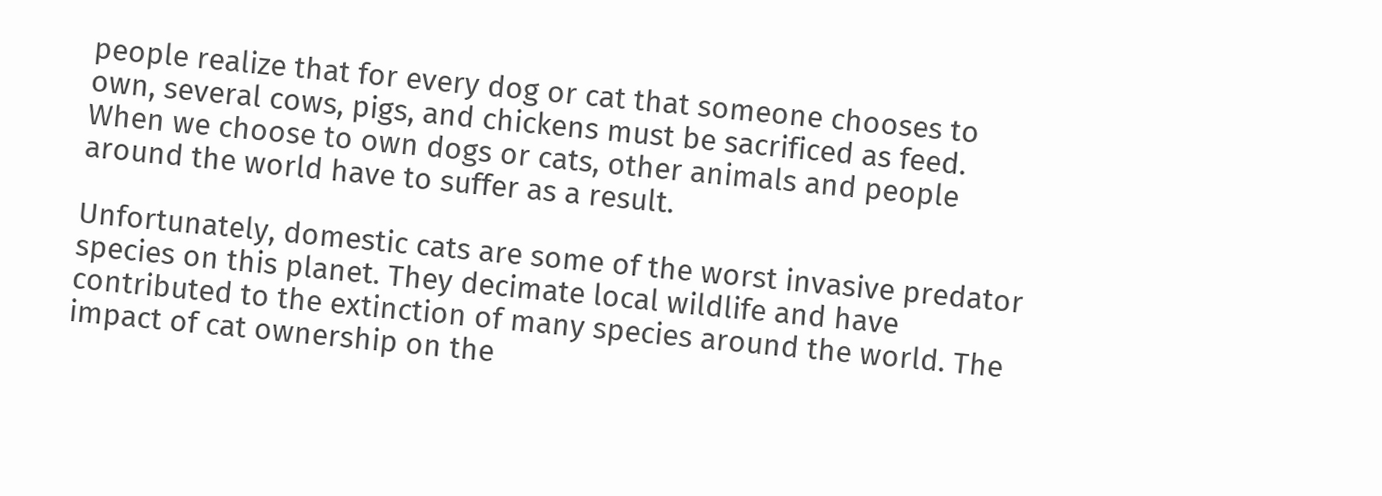people realize that for every dog or cat that someone chooses to own, several cows, pigs, and chickens must be sacrificed as feed. When we choose to own dogs or cats, other animals and people around the world have to suffer as a result.

Unfortunately, domestic cats are some of the worst invasive predator species on this planet. They decimate local wildlife and have contributed to the extinction of many species around the world. The impact of cat ownership on the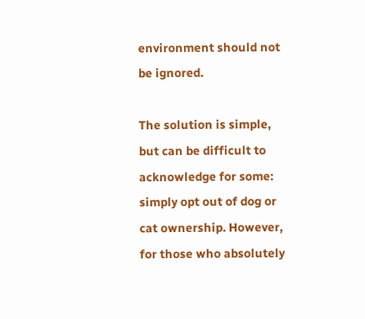environment should not be ignored.

The solution is simple, but can be difficult to acknowledge for some: simply opt out of dog or cat ownership. However, for those who absolutely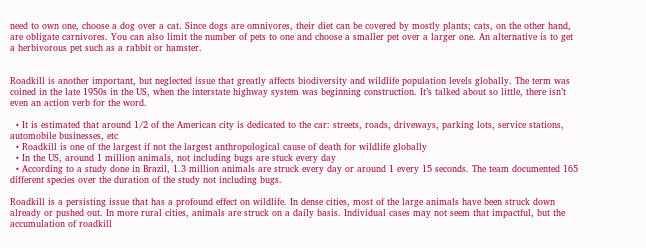need to own one, choose a dog over a cat. Since dogs are omnivores, their diet can be covered by mostly plants; cats, on the other hand, are obligate carnivores. You can also limit the number of pets to one and choose a smaller pet over a larger one. An alternative is to get a herbivorous pet such as a rabbit or hamster.


Roadkill is another important, but neglected issue that greatly affects biodiversity and wildlife population levels globally. The term was coined in the late 1950s in the US, when the interstate highway system was beginning construction. It’s talked about so little, there isn’t even an action verb for the word.

  • It is estimated that around 1/2 of the American city is dedicated to the car: streets, roads, driveways, parking lots, service stations, automobile businesses, etc
  • Roadkill is one of the largest if not the largest anthropological cause of death for wildlife globally
  • In the US, around 1 million animals, not including bugs are stuck every day
  • According to a study done in Brazil, 1.3 million animals are struck every day or around 1 every 15 seconds. The team documented 165 different species over the duration of the study not including bugs.

Roadkill is a persisting issue that has a profound effect on wildlife. In dense cities, most of the large animals have been struck down already or pushed out. In more rural cities, animals are struck on a daily basis. Individual cases may not seem that impactful, but the accumulation of roadkill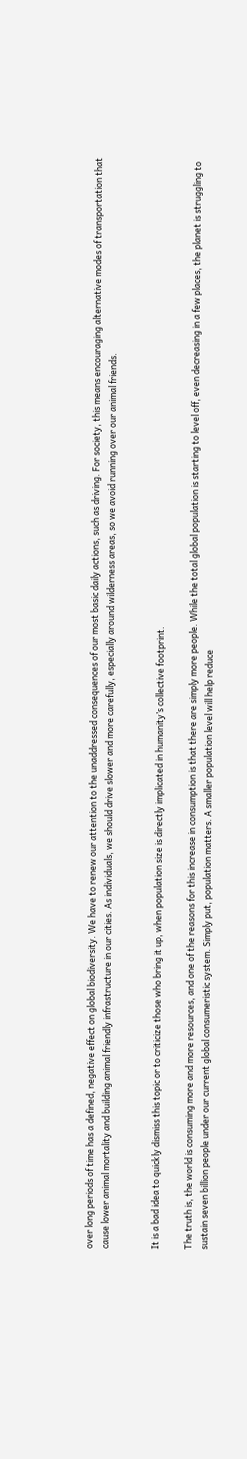over long periods of time has a defined, negative effect on global biodiversity. We have to renew our attention to the unaddressed consequences of our most basic daily actions, such as driving. For society, this means encouraging alternative modes of transportation that cause lower animal mortality and building animal friendly infrastructure in our cities. As individuals, we should drive slower and more carefully, especially around wilderness areas, so we avoid running over our animal friends.


It is a bad idea to quickly dismiss this topic or to criticize those who bring it up, when population size is directly implicated in humanity’s collective footprint.

The truth is, the world is consuming more and more resources, and one of the reasons for this increase in consumption is that there are simply more people. While the total global population is starting to level off, even decreasing in a few places, the planet is struggling to sustain seven billion people under our current global consumeristic system. Simply put, population matters. A smaller population level will help reduce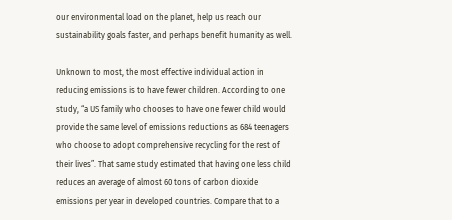our environmental load on the planet, help us reach our sustainability goals faster, and perhaps benefit humanity as well.

Unknown to most, the most effective individual action in reducing emissions is to have fewer children. According to one study, “a US family who chooses to have one fewer child would provide the same level of emissions reductions as 684 teenagers who choose to adopt comprehensive recycling for the rest of their lives”. That same study estimated that having one less child reduces an average of almost 60 tons of carbon dioxide emissions per year in developed countries. Compare that to a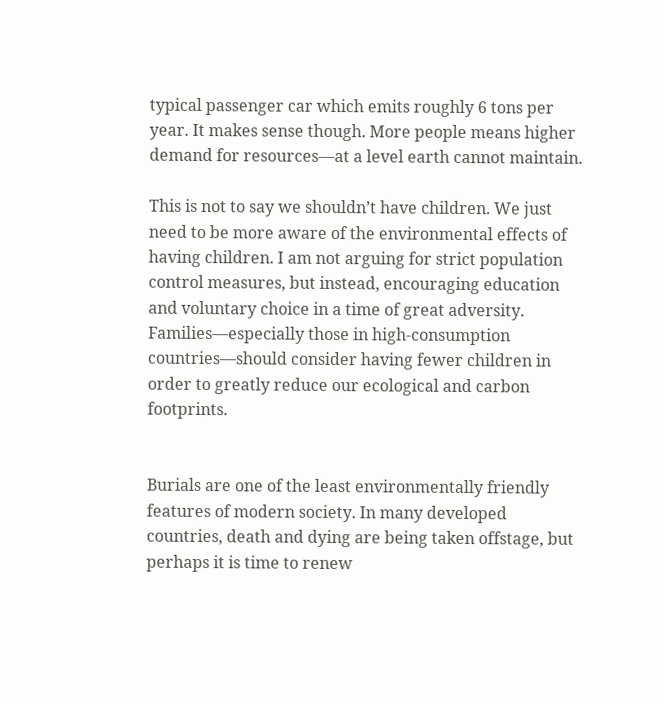typical passenger car which emits roughly 6 tons per year. It makes sense though. More people means higher demand for resources—at a level earth cannot maintain.

This is not to say we shouldn’t have children. We just need to be more aware of the environmental effects of having children. I am not arguing for strict population control measures, but instead, encouraging education and voluntary choice in a time of great adversity. Families—especially those in high-consumption countries—should consider having fewer children in order to greatly reduce our ecological and carbon footprints.


Burials are one of the least environmentally friendly features of modern society. In many developed countries, death and dying are being taken offstage, but perhaps it is time to renew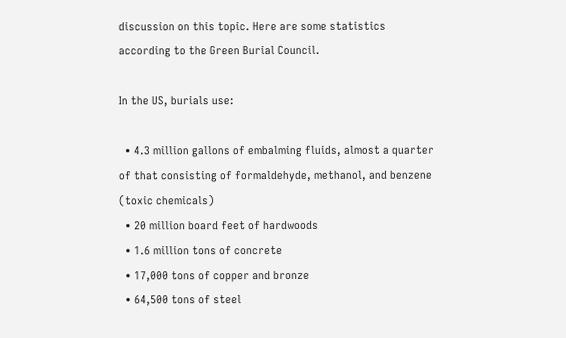discussion on this topic. Here are some statistics according to the Green Burial Council.

In the US, burials use:

  • 4.3 million gallons of embalming fluids, almost a quarter of that consisting of formaldehyde, methanol, and benzene (toxic chemicals)
  • 20 million board feet of hardwoods
  • 1.6 million tons of concrete
  • 17,000 tons of copper and bronze
  • 64,500 tons of steel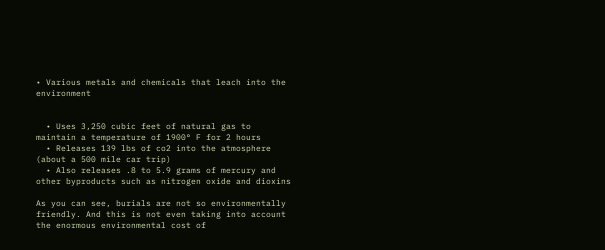• Various metals and chemicals that leach into the environment


  • Uses 3,250 cubic feet of natural gas to maintain a temperature of 1900° F for 2 hours
  • Releases 139 lbs of co2 into the atmosphere (about a 500 mile car trip)
  • Also releases .8 to 5.9 grams of mercury and other byproducts such as nitrogen oxide and dioxins

As you can see, burials are not so environmentally friendly. And this is not even taking into account the enormous environmental cost of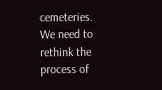cemeteries. We need to rethink the process of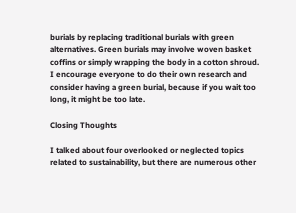burials by replacing traditional burials with green alternatives. Green burials may involve woven basket coffins or simply wrapping the body in a cotton shroud. I encourage everyone to do their own research and consider having a green burial, because if you wait too long, it might be too late.

Closing Thoughts

I talked about four overlooked or neglected topics related to sustainability, but there are numerous other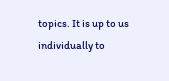topics. It is up to us individually to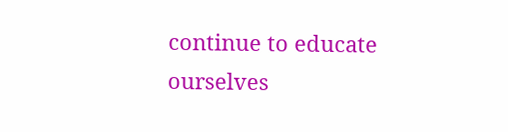continue to educate ourselves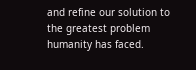and refine our solution to the greatest problem humanity has faced.